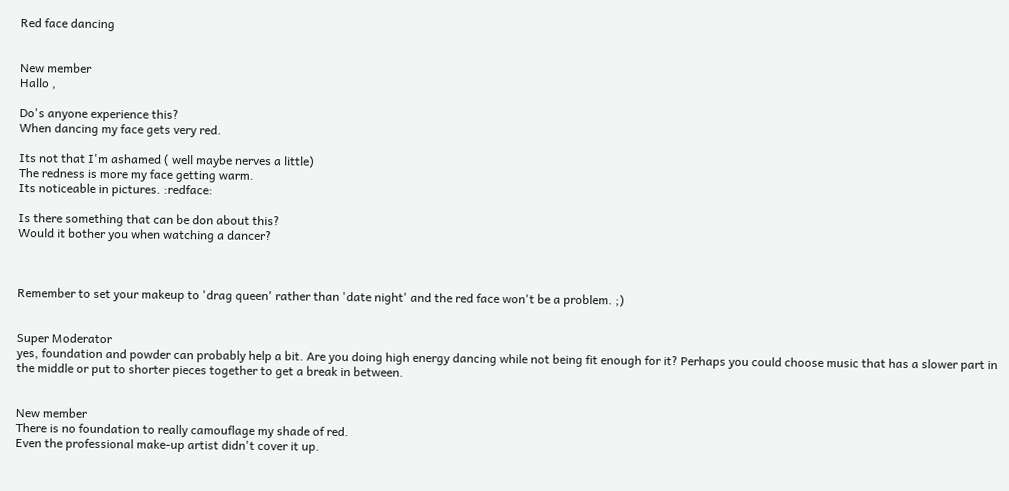Red face dancing


New member
Hallo ,

Do's anyone experience this?
When dancing my face gets very red.

Its not that I'm ashamed ( well maybe nerves a little)
The redness is more my face getting warm.
Its noticeable in pictures. :redface:

Is there something that can be don about this?
Would it bother you when watching a dancer?



Remember to set your makeup to 'drag queen' rather than 'date night' and the red face won't be a problem. ;)


Super Moderator
yes, foundation and powder can probably help a bit. Are you doing high energy dancing while not being fit enough for it? Perhaps you could choose music that has a slower part in the middle or put to shorter pieces together to get a break in between.


New member
There is no foundation to really camouflage my shade of red.
Even the professional make-up artist didn't cover it up.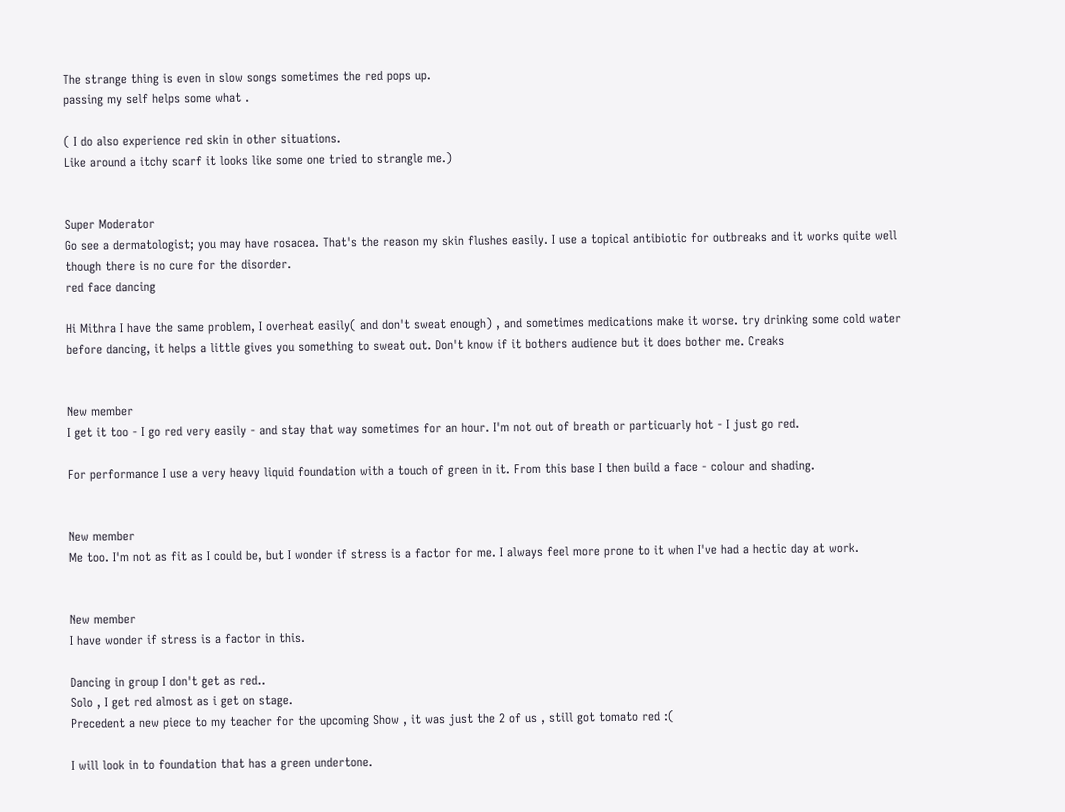The strange thing is even in slow songs sometimes the red pops up.
passing my self helps some what .

( I do also experience red skin in other situations.
Like around a itchy scarf it looks like some one tried to strangle me.)


Super Moderator
Go see a dermatologist; you may have rosacea. That's the reason my skin flushes easily. I use a topical antibiotic for outbreaks and it works quite well though there is no cure for the disorder.
red face dancing

Hi Mithra I have the same problem, I overheat easily( and don't sweat enough) , and sometimes medications make it worse. try drinking some cold water before dancing, it helps a little gives you something to sweat out. Don't know if it bothers audience but it does bother me. Creaks


New member
I get it too - I go red very easily - and stay that way sometimes for an hour. I'm not out of breath or particuarly hot - I just go red.

For performance I use a very heavy liquid foundation with a touch of green in it. From this base I then build a face - colour and shading.


New member
Me too. I'm not as fit as I could be, but I wonder if stress is a factor for me. I always feel more prone to it when I've had a hectic day at work.


New member
I have wonder if stress is a factor in this.

Dancing in group I don't get as red..
Solo , I get red almost as i get on stage.
Precedent a new piece to my teacher for the upcoming Show , it was just the 2 of us , still got tomato red :(

I will look in to foundation that has a green undertone.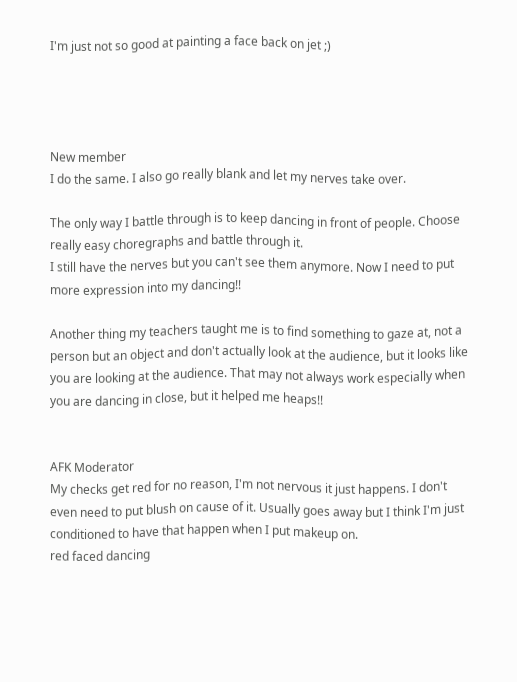I'm just not so good at painting a face back on jet ;)




New member
I do the same. I also go really blank and let my nerves take over.

The only way I battle through is to keep dancing in front of people. Choose really easy choregraphs and battle through it.
I still have the nerves but you can't see them anymore. Now I need to put more expression into my dancing!!

Another thing my teachers taught me is to find something to gaze at, not a person but an object and don't actually look at the audience, but it looks like you are looking at the audience. That may not always work especially when you are dancing in close, but it helped me heaps!!


AFK Moderator
My checks get red for no reason, I'm not nervous it just happens. I don't even need to put blush on cause of it. Usually goes away but I think I'm just conditioned to have that happen when I put makeup on.
red faced dancing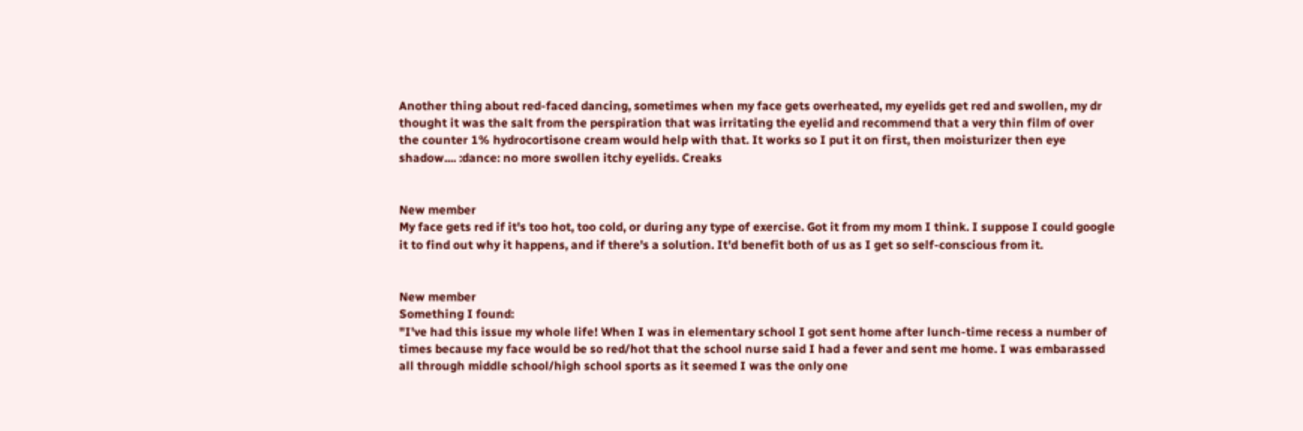Another thing about red-faced dancing, sometimes when my face gets overheated, my eyelids get red and swollen, my dr thought it was the salt from the perspiration that was irritating the eyelid and recommend that a very thin film of over the counter 1% hydrocortisone cream would help with that. It works so I put it on first, then moisturizer then eye shadow.... :dance: no more swollen itchy eyelids. Creaks


New member
My face gets red if it's too hot, too cold, or during any type of exercise. Got it from my mom I think. I suppose I could google it to find out why it happens, and if there's a solution. It'd benefit both of us as I get so self-conscious from it.


New member
Something I found:
"I've had this issue my whole life! When I was in elementary school I got sent home after lunch-time recess a number of times because my face would be so red/hot that the school nurse said I had a fever and sent me home. I was embarassed all through middle school/high school sports as it seemed I was the only one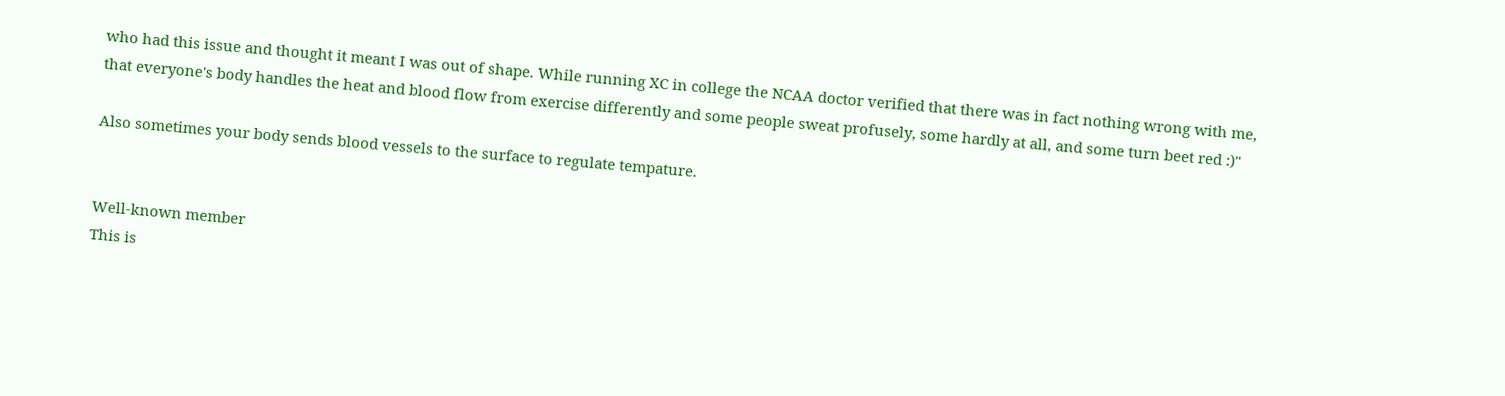who had this issue and thought it meant I was out of shape. While running XC in college the NCAA doctor verified that there was in fact nothing wrong with me, that everyone's body handles the heat and blood flow from exercise differently and some people sweat profusely, some hardly at all, and some turn beet red :)"

Also sometimes your body sends blood vessels to the surface to regulate tempature.


Well-known member
This is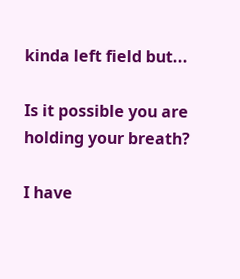kinda left field but...

Is it possible you are holding your breath?

I have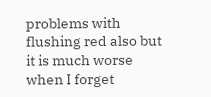problems with flushing red also but it is much worse when I forget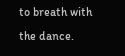to breath with the dance.